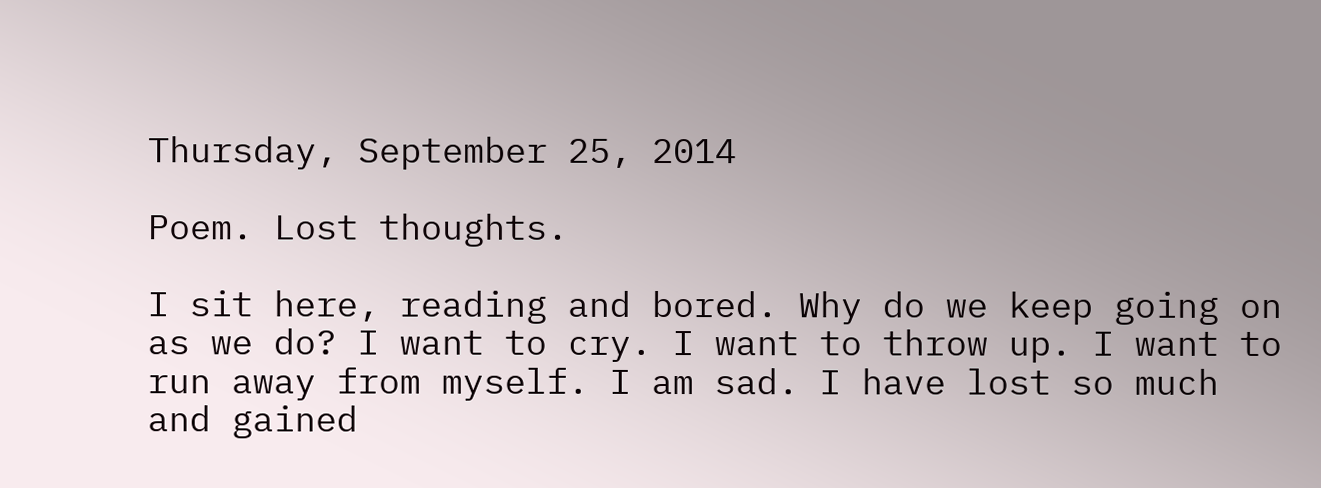Thursday, September 25, 2014

Poem. Lost thoughts.

I sit here, reading and bored. Why do we keep going on as we do? I want to cry. I want to throw up. I want to run away from myself. I am sad. I have lost so much and gained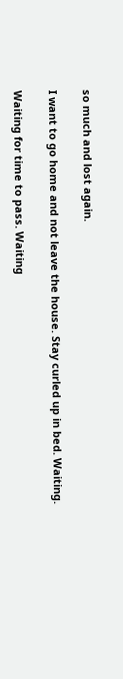so much and lost again.

I want to go home and not leave the house. Stay curled up in bed. Waiting.

Waiting for time to pass. Waiting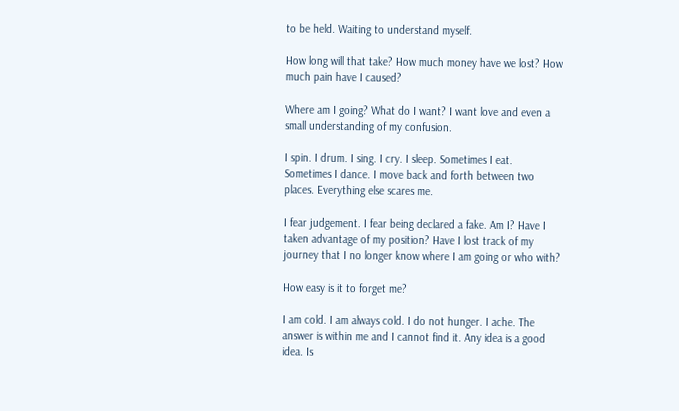to be held. Waiting to understand myself.

How long will that take? How much money have we lost? How much pain have I caused?

Where am I going? What do I want? I want love and even a small understanding of my confusion.

I spin. I drum. I sing. I cry. I sleep. Sometimes I eat. Sometimes I dance. I move back and forth between two places. Everything else scares me.

I fear judgement. I fear being declared a fake. Am I? Have I taken advantage of my position? Have I lost track of my journey that I no longer know where I am going or who with?

How easy is it to forget me?

I am cold. I am always cold. I do not hunger. I ache. The answer is within me and I cannot find it. Any idea is a good idea. Is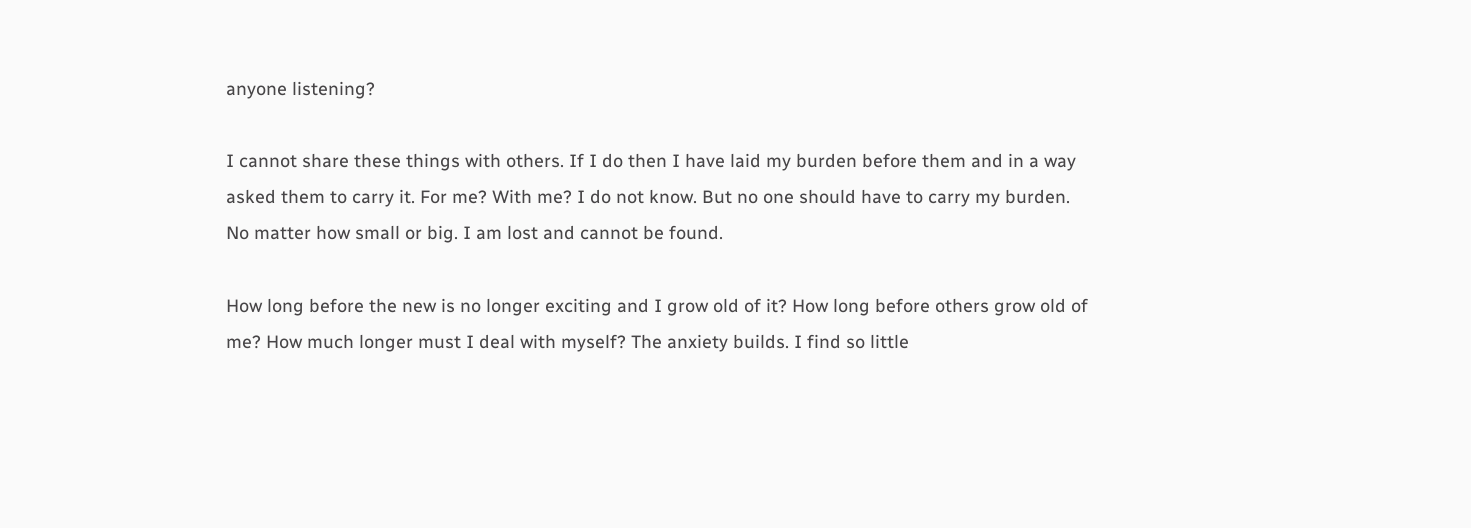anyone listening?

I cannot share these things with others. If I do then I have laid my burden before them and in a way asked them to carry it. For me? With me? I do not know. But no one should have to carry my burden. No matter how small or big. I am lost and cannot be found.

How long before the new is no longer exciting and I grow old of it? How long before others grow old of me? How much longer must I deal with myself? The anxiety builds. I find so little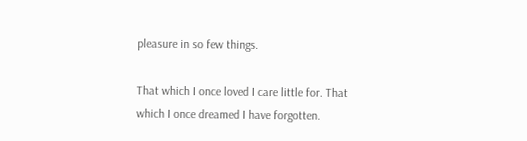pleasure in so few things.

That which I once loved I care little for. That which I once dreamed I have forgotten.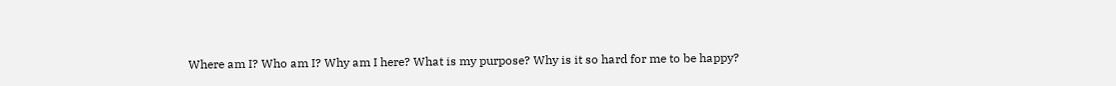Where am I? Who am I? Why am I here? What is my purpose? Why is it so hard for me to be happy?